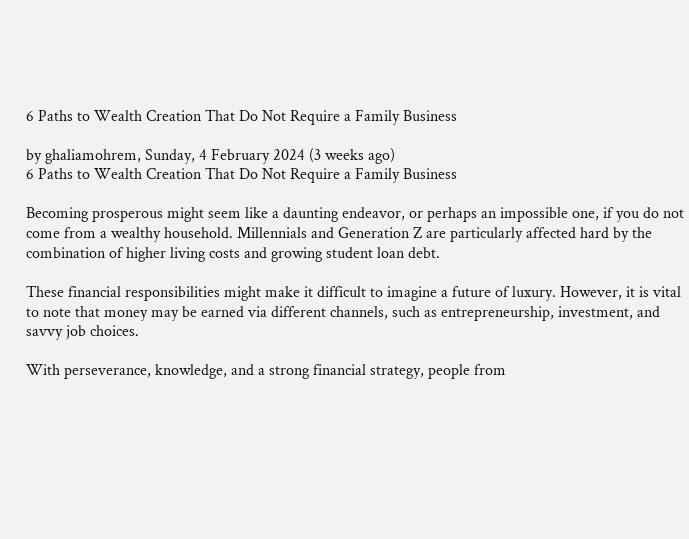6 Paths to Wealth Creation That Do Not Require a Family Business

by ghaliamohrem, Sunday, 4 February 2024 (3 weeks ago)
6 Paths to Wealth Creation That Do Not Require a Family Business

Becoming prosperous might seem like a daunting endeavor, or perhaps an impossible one, if you do not come from a wealthy household. Millennials and Generation Z are particularly affected hard by the combination of higher living costs and growing student loan debt.

These financial responsibilities might make it difficult to imagine a future of luxury. However, it is vital to note that money may be earned via different channels, such as entrepreneurship, investment, and savvy job choices.

With perseverance, knowledge, and a strong financial strategy, people from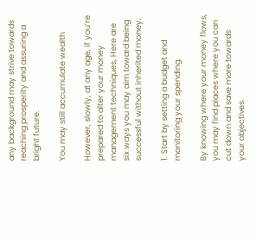any background may strive towards reaching prosperity and assuring a bright future.

You may still accumulate wealth

However, slowly, at any age, if you’re prepared to alter your money management techniques, Here are six ways you may aim toward being successful without inherited money.

1. Start by setting a budget and monitoring your spending.

By knowing where your money flows, you may find places where you can cut down and save more towards your objectives.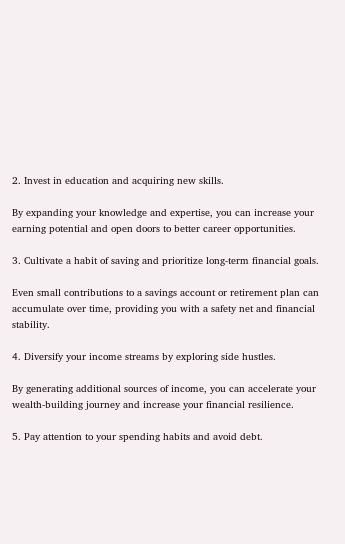2. Invest in education and acquiring new skills.

By expanding your knowledge and expertise, you can increase your earning potential and open doors to better career opportunities.

3. Cultivate a habit of saving and prioritize long-term financial goals.

Even small contributions to a savings account or retirement plan can accumulate over time, providing you with a safety net and financial stability.

4. Diversify your income streams by exploring side hustles.

By generating additional sources of income, you can accelerate your wealth-building journey and increase your financial resilience.

5. Pay attention to your spending habits and avoid debt.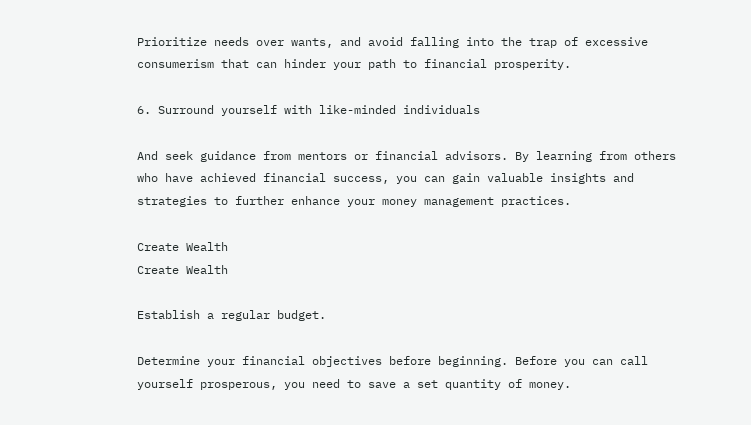Prioritize needs over wants, and avoid falling into the trap of excessive consumerism that can hinder your path to financial prosperity.

6. Surround yourself with like-minded individuals

And seek guidance from mentors or financial advisors. By learning from others who have achieved financial success, you can gain valuable insights and strategies to further enhance your money management practices.

Create Wealth
Create Wealth

Establish a regular budget.

Determine your financial objectives before beginning. Before you can call yourself prosperous, you need to save a set quantity of money.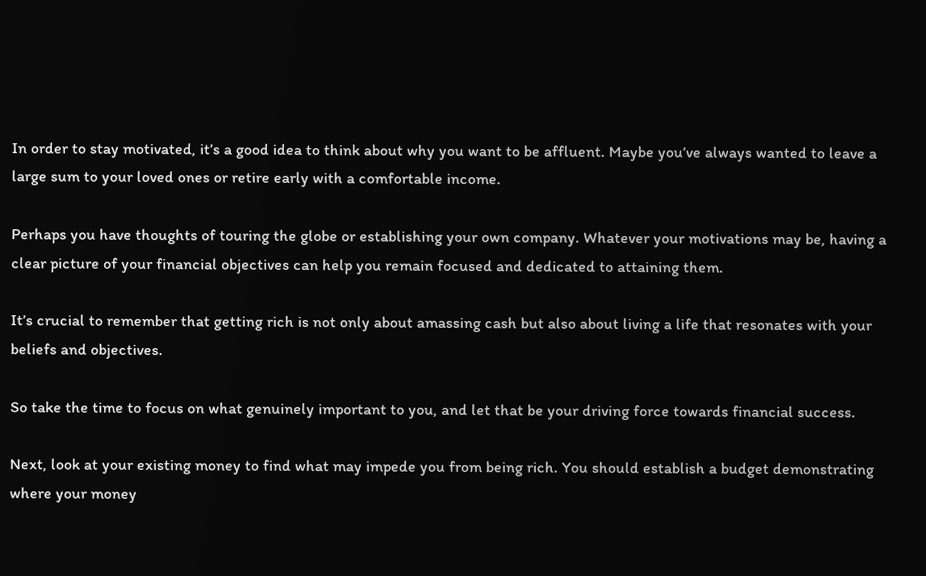In order to stay motivated, it’s a good idea to think about why you want to be affluent. Maybe you’ve always wanted to leave a large sum to your loved ones or retire early with a comfortable income.

Perhaps you have thoughts of touring the globe or establishing your own company. Whatever your motivations may be, having a clear picture of your financial objectives can help you remain focused and dedicated to attaining them.

It’s crucial to remember that getting rich is not only about amassing cash but also about living a life that resonates with your beliefs and objectives.

So take the time to focus on what genuinely important to you, and let that be your driving force towards financial success.

Next, look at your existing money to find what may impede you from being rich. You should establish a budget demonstrating where your money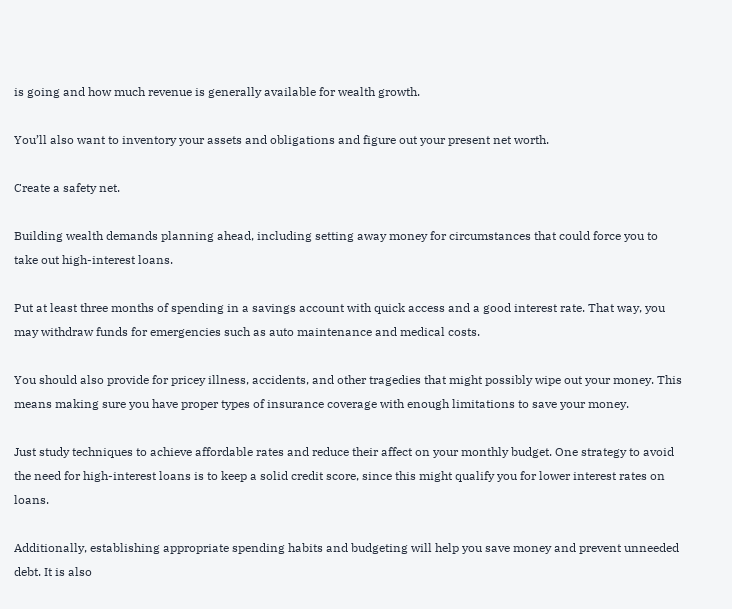is going and how much revenue is generally available for wealth growth.

You’ll also want to inventory your assets and obligations and figure out your present net worth.

Create a safety net.

Building wealth demands planning ahead, including setting away money for circumstances that could force you to take out high-interest loans.

Put at least three months of spending in a savings account with quick access and a good interest rate. That way, you may withdraw funds for emergencies such as auto maintenance and medical costs.

You should also provide for pricey illness, accidents, and other tragedies that might possibly wipe out your money. This means making sure you have proper types of insurance coverage with enough limitations to save your money.

Just study techniques to achieve affordable rates and reduce their affect on your monthly budget. One strategy to avoid the need for high-interest loans is to keep a solid credit score, since this might qualify you for lower interest rates on loans.

Additionally, establishing appropriate spending habits and budgeting will help you save money and prevent unneeded debt. It is also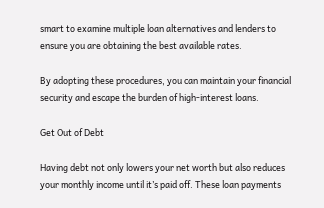smart to examine multiple loan alternatives and lenders to ensure you are obtaining the best available rates.

By adopting these procedures, you can maintain your financial security and escape the burden of high-interest loans.

Get Out of Debt

Having debt not only lowers your net worth but also reduces your monthly income until it’s paid off. These loan payments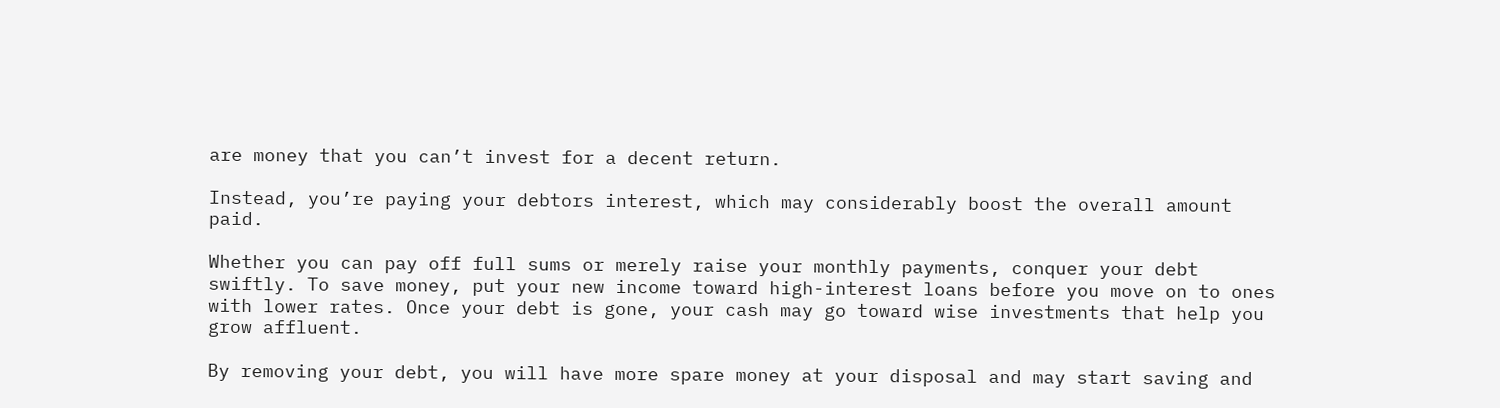are money that you can’t invest for a decent return.

Instead, you’re paying your debtors interest, which may considerably boost the overall amount paid.

Whether you can pay off full sums or merely raise your monthly payments, conquer your debt swiftly. To save money, put your new income toward high-interest loans before you move on to ones with lower rates. Once your debt is gone, your cash may go toward wise investments that help you grow affluent.

By removing your debt, you will have more spare money at your disposal and may start saving and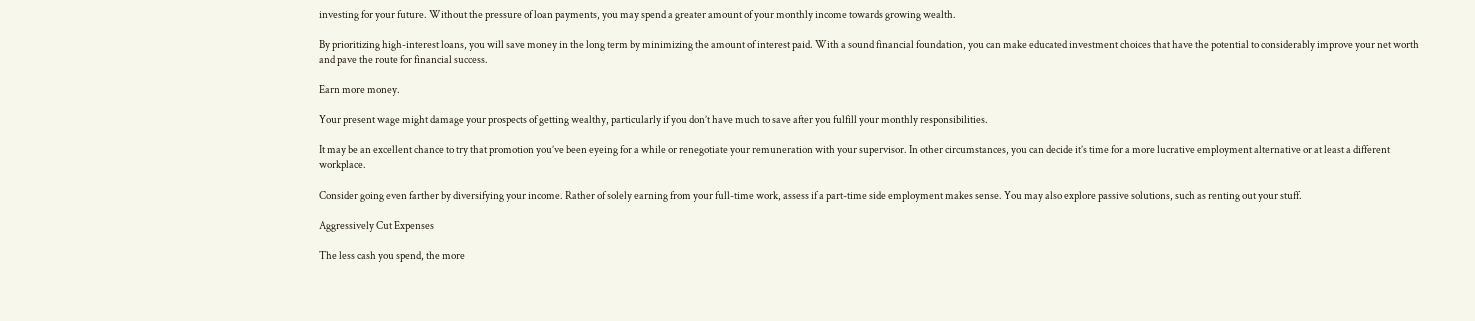investing for your future. Without the pressure of loan payments, you may spend a greater amount of your monthly income towards growing wealth.

By prioritizing high-interest loans, you will save money in the long term by minimizing the amount of interest paid. With a sound financial foundation, you can make educated investment choices that have the potential to considerably improve your net worth and pave the route for financial success.

Earn more money.

Your present wage might damage your prospects of getting wealthy, particularly if you don’t have much to save after you fulfill your monthly responsibilities.

It may be an excellent chance to try that promotion you’ve been eyeing for a while or renegotiate your remuneration with your supervisor. In other circumstances, you can decide it’s time for a more lucrative employment alternative or at least a different workplace.

Consider going even farther by diversifying your income. Rather of solely earning from your full-time work, assess if a part-time side employment makes sense. You may also explore passive solutions, such as renting out your stuff.

Aggressively Cut Expenses

The less cash you spend, the more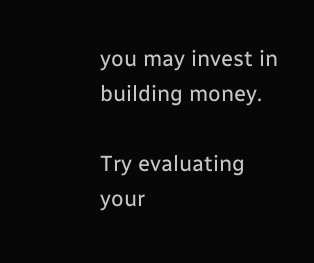you may invest in building money.

Try evaluating your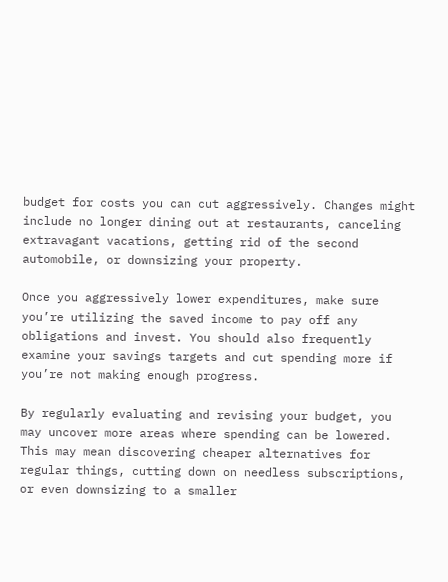budget for costs you can cut aggressively. Changes might include no longer dining out at restaurants, canceling extravagant vacations, getting rid of the second automobile, or downsizing your property.

Once you aggressively lower expenditures, make sure you’re utilizing the saved income to pay off any obligations and invest. You should also frequently examine your savings targets and cut spending more if you’re not making enough progress.

By regularly evaluating and revising your budget, you may uncover more areas where spending can be lowered. This may mean discovering cheaper alternatives for regular things, cutting down on needless subscriptions, or even downsizing to a smaller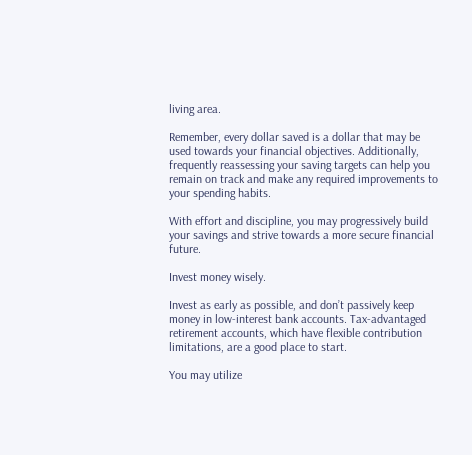living area.

Remember, every dollar saved is a dollar that may be used towards your financial objectives. Additionally, frequently reassessing your saving targets can help you remain on track and make any required improvements to your spending habits.

With effort and discipline, you may progressively build your savings and strive towards a more secure financial future.

Invest money wisely.

Invest as early as possible, and don’t passively keep money in low-interest bank accounts. Tax-advantaged retirement accounts, which have flexible contribution limitations, are a good place to start.

You may utilize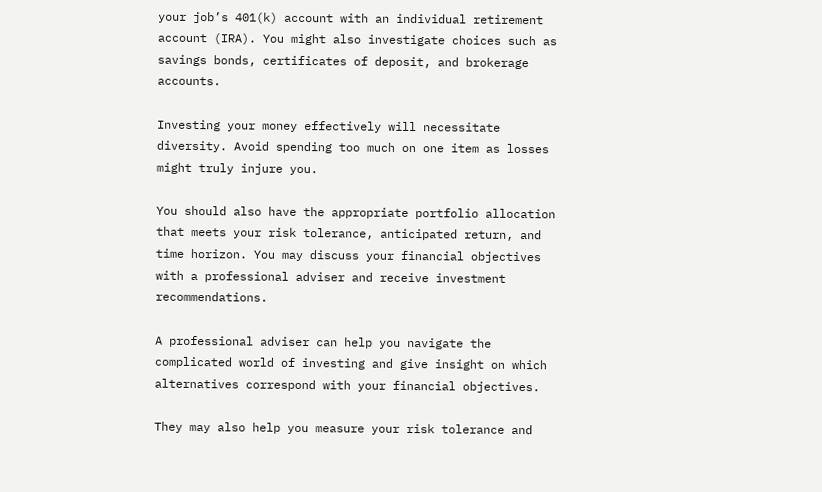your job’s 401(k) account with an individual retirement account (IRA). You might also investigate choices such as savings bonds, certificates of deposit, and brokerage accounts.

Investing your money effectively will necessitate diversity. Avoid spending too much on one item as losses might truly injure you.

You should also have the appropriate portfolio allocation that meets your risk tolerance, anticipated return, and time horizon. You may discuss your financial objectives with a professional adviser and receive investment recommendations.

A professional adviser can help you navigate the complicated world of investing and give insight on which alternatives correspond with your financial objectives.

They may also help you measure your risk tolerance and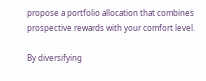propose a portfolio allocation that combines prospective rewards with your comfort level.

By diversifying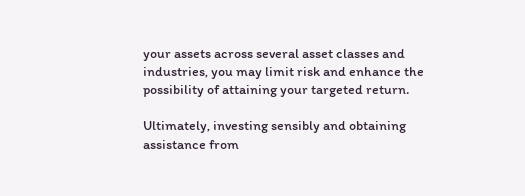your assets across several asset classes and industries, you may limit risk and enhance the possibility of attaining your targeted return.

Ultimately, investing sensibly and obtaining assistance from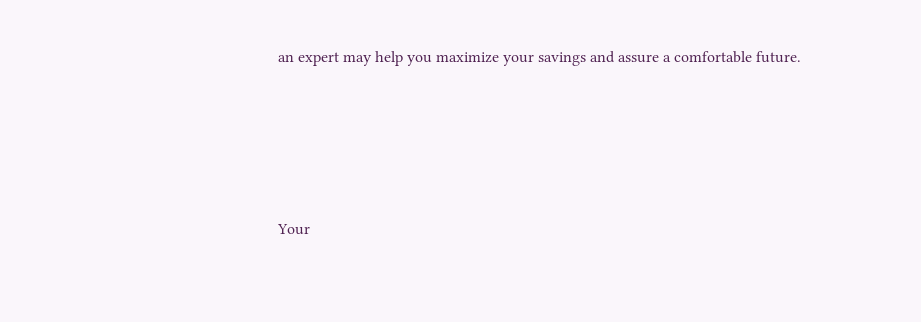an expert may help you maximize your savings and assure a comfortable future.








Your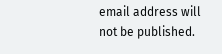email address will not be published.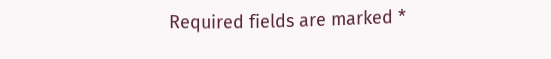Required fields are marked *